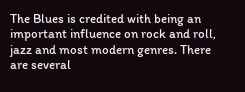The Blues is credited with being an important influence on rock and roll, jazz and most modern genres. There are several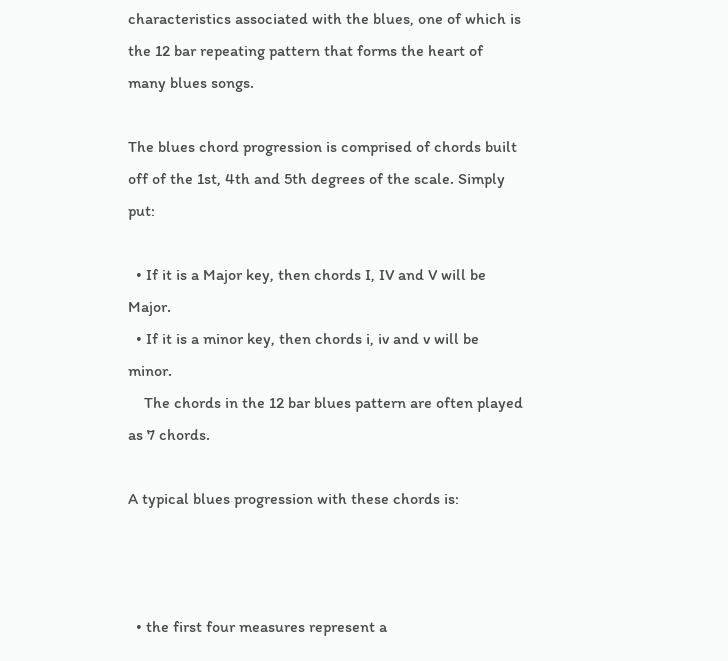characteristics associated with the blues, one of which is the 12 bar repeating pattern that forms the heart of many blues songs.

The blues chord progression is comprised of chords built off of the 1st, 4th and 5th degrees of the scale. Simply put:

  • If it is a Major key, then chords I, IV and V will be Major.
  • If it is a minor key, then chords i, iv and v will be minor.
    The chords in the 12 bar blues pattern are often played as 7 chords.

A typical blues progression with these chords is:



  • the first four measures represent a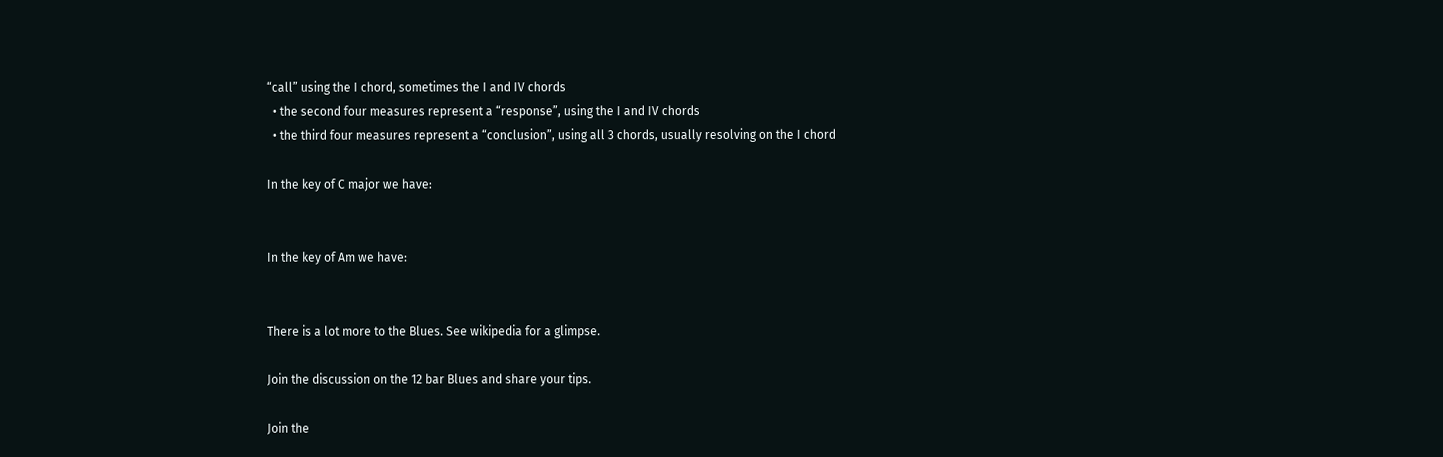“call” using the I chord, sometimes the I and IV chords
  • the second four measures represent a “response”, using the I and IV chords
  • the third four measures represent a “conclusion”, using all 3 chords, usually resolving on the I chord

In the key of C major we have:


In the key of Am we have:


There is a lot more to the Blues. See wikipedia for a glimpse.

Join the discussion on the 12 bar Blues and share your tips.

Join the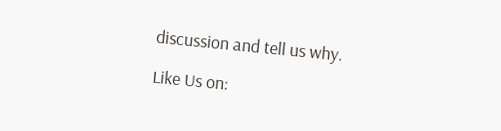discussion and tell us why.

Like Us on: